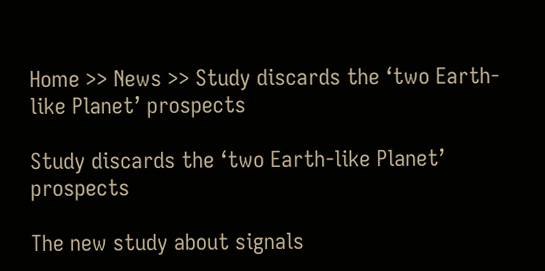Home >> News >> Study discards the ‘two Earth-like Planet’ prospects

Study discards the ‘two Earth-like Planet’ prospects

The new study about signals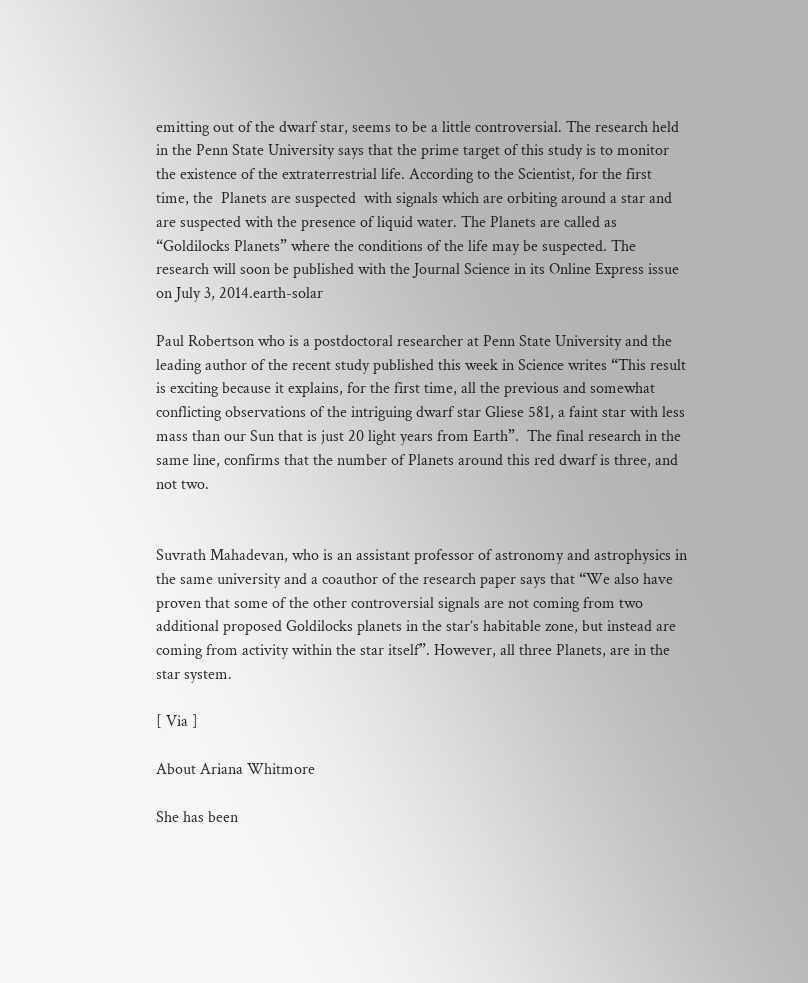emitting out of the dwarf star, seems to be a little controversial. The research held in the Penn State University says that the prime target of this study is to monitor the existence of the extraterrestrial life. According to the Scientist, for the first time, the  Planets are suspected  with signals which are orbiting around a star and  are suspected with the presence of liquid water. The Planets are called as “Goldilocks Planets” where the conditions of the life may be suspected. The research will soon be published with the Journal Science in its Online Express issue on July 3, 2014.earth-solar

Paul Robertson who is a postdoctoral researcher at Penn State University and the leading author of the recent study published this week in Science writes “This result is exciting because it explains, for the first time, all the previous and somewhat conflicting observations of the intriguing dwarf star Gliese 581, a faint star with less mass than our Sun that is just 20 light years from Earth”.  The final research in the same line, confirms that the number of Planets around this red dwarf is three, and not two.


Suvrath Mahadevan, who is an assistant professor of astronomy and astrophysics in the same university and a coauthor of the research paper says that “We also have proven that some of the other controversial signals are not coming from two additional proposed Goldilocks planets in the star’s habitable zone, but instead are coming from activity within the star itself”. However, all three Planets, are in the star system.

[ Via ]

About Ariana Whitmore

She has been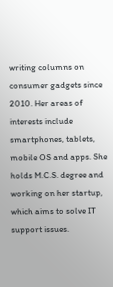writing columns on consumer gadgets since 2010. Her areas of interests include smartphones, tablets, mobile OS and apps. She holds M.C.S. degree and working on her startup, which aims to solve IT support issues.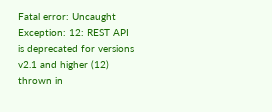Fatal error: Uncaught Exception: 12: REST API is deprecated for versions v2.1 and higher (12) thrown in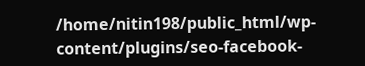/home/nitin198/public_html/wp-content/plugins/seo-facebook-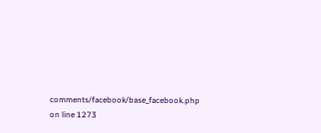comments/facebook/base_facebook.php on line 1273